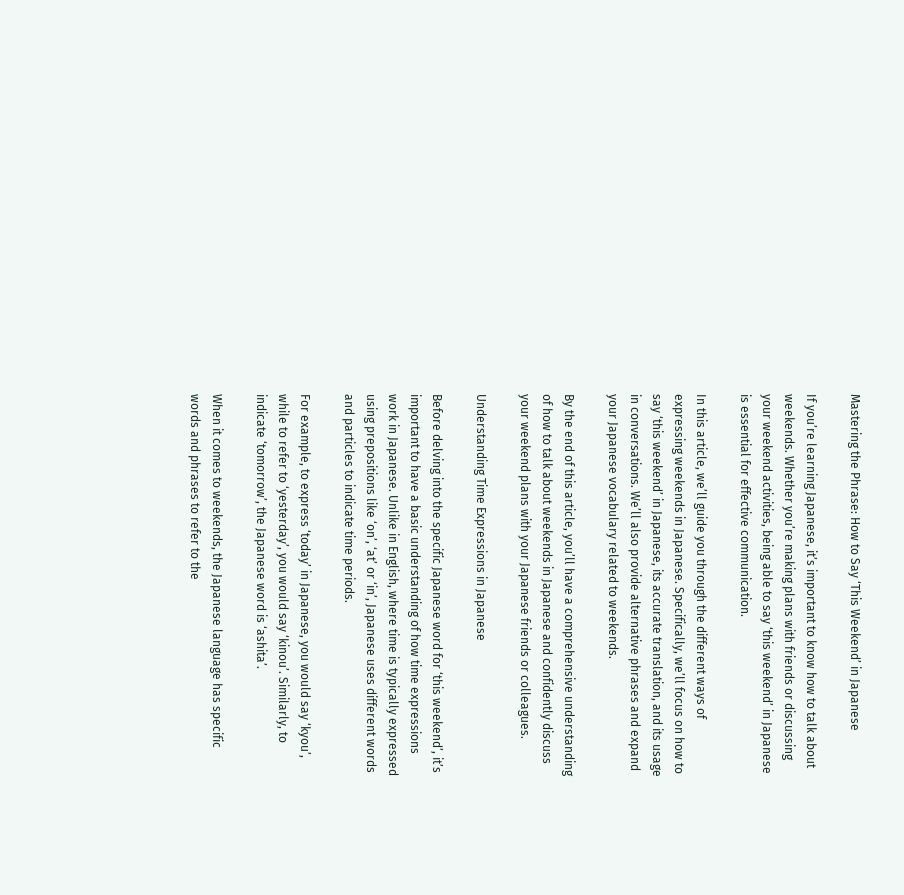Mastering the Phrase: How to Say ‘This Weekend’ in Japanese

If you’re learning Japanese, it’s important to know how to talk about weekends. Whether you’re making plans with friends or discussing your weekend activities, being able to say ‘this weekend’ in Japanese is essential for effective communication.

In this article, we’ll guide you through the different ways of expressing weekends in Japanese. Specifically, we’ll focus on how to say ‘this weekend’ in Japanese, its accurate translation, and its usage in conversations. We’ll also provide alternative phrases and expand your Japanese vocabulary related to weekends.

By the end of this article, you’ll have a comprehensive understanding of how to talk about weekends in Japanese and confidently discuss your weekend plans with your Japanese friends or colleagues.

Understanding Time Expressions in Japanese

Before delving into the specific Japanese word for ‘this weekend’, it’s important to have a basic understanding of how time expressions work in Japanese. Unlike in English, where time is typically expressed using prepositions like ‘on’, ‘at’ or ‘in’, Japanese uses different words and particles to indicate time periods.

For example, to express ‘today’ in Japanese, you would say ‘kyou’, while to refer to ‘yesterday’, you would say ‘kinou’. Similarly, to indicate ‘tomorrow’, the Japanese word is ‘ashita’.

When it comes to weekends, the Japanese language has specific words and phrases to refer to the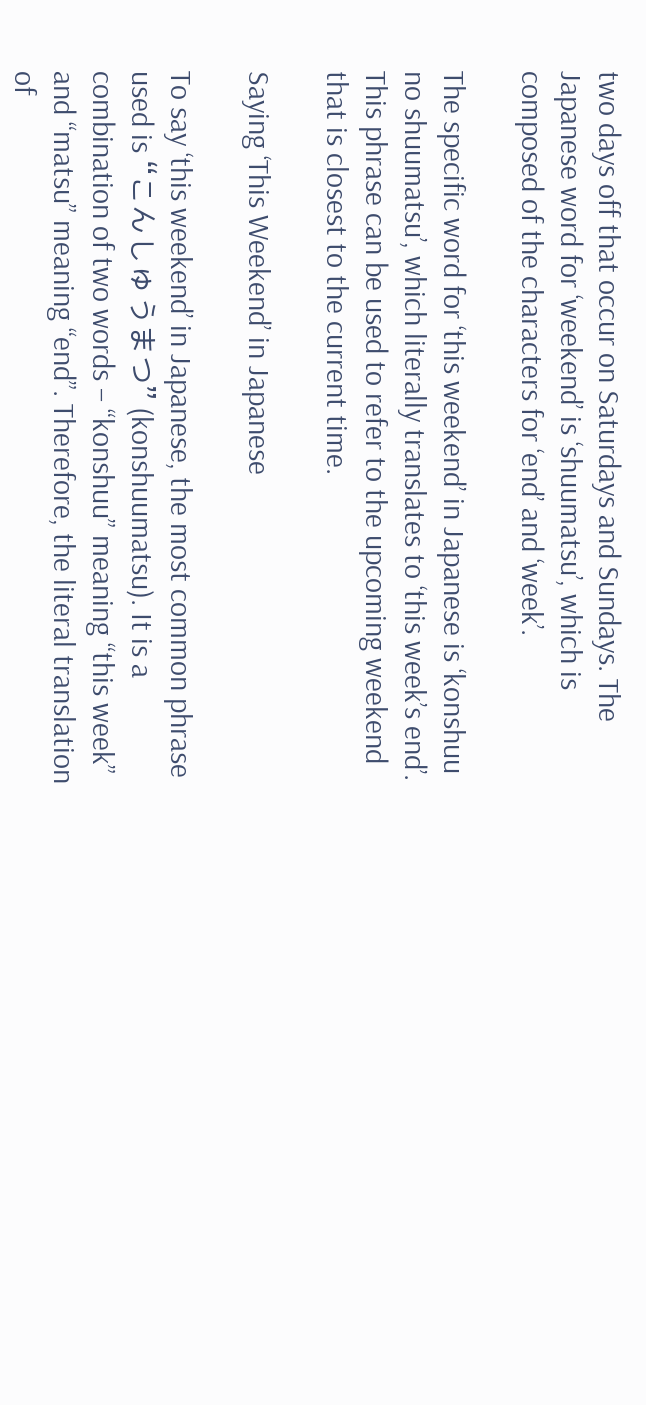two days off that occur on Saturdays and Sundays. The Japanese word for ‘weekend’ is ‘shuumatsu’, which is composed of the characters for ‘end’ and ‘week’.

The specific word for ‘this weekend’ in Japanese is ‘konshuu no shuumatsu’, which literally translates to ‘this week’s end’. This phrase can be used to refer to the upcoming weekend that is closest to the current time.

Saying ‘This Weekend’ in Japanese

To say ‘this weekend’ in Japanese, the most common phrase used is “こんしゅうまつ” (konshuumatsu). It is a combination of two words – “konshuu” meaning “this week” and “matsu” meaning “end”. Therefore, the literal translation of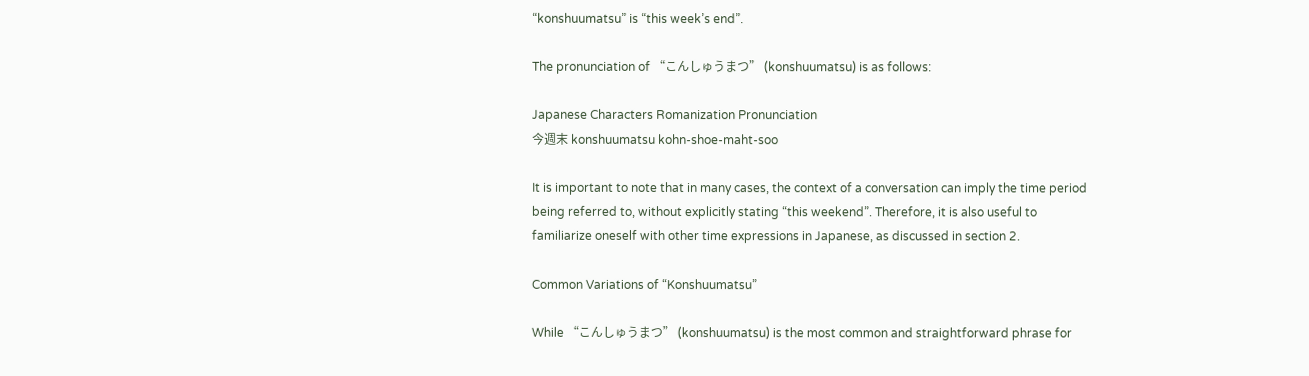“konshuumatsu” is “this week’s end”.

The pronunciation of “こんしゅうまつ” (konshuumatsu) is as follows:

Japanese Characters Romanization Pronunciation
今週末 konshuumatsu kohn-shoe-maht-soo

It is important to note that in many cases, the context of a conversation can imply the time period being referred to, without explicitly stating “this weekend”. Therefore, it is also useful to familiarize oneself with other time expressions in Japanese, as discussed in section 2.

Common Variations of “Konshuumatsu”

While “こんしゅうまつ” (konshuumatsu) is the most common and straightforward phrase for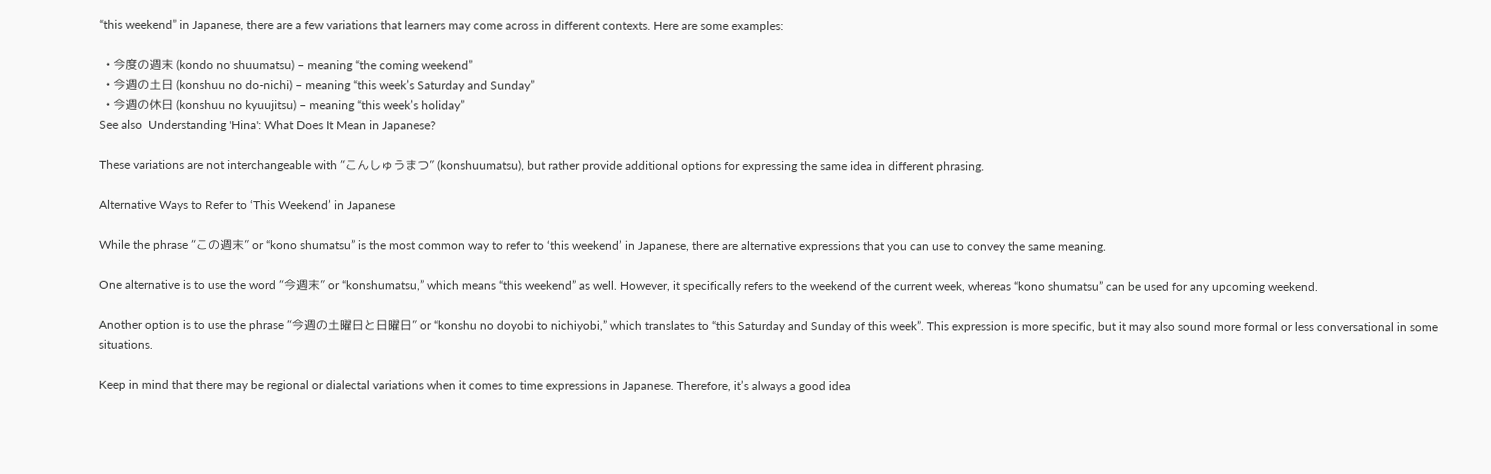“this weekend” in Japanese, there are a few variations that learners may come across in different contexts. Here are some examples:

  • 今度の週末 (kondo no shuumatsu) – meaning “the coming weekend”
  • 今週の土日 (konshuu no do-nichi) – meaning “this week’s Saturday and Sunday”
  • 今週の休日 (konshuu no kyuujitsu) – meaning “this week’s holiday”
See also  Understanding 'Hina': What Does It Mean in Japanese?

These variations are not interchangeable with “こんしゅうまつ” (konshuumatsu), but rather provide additional options for expressing the same idea in different phrasing.

Alternative Ways to Refer to ‘This Weekend’ in Japanese

While the phrase “この週末” or “kono shumatsu” is the most common way to refer to ‘this weekend’ in Japanese, there are alternative expressions that you can use to convey the same meaning.

One alternative is to use the word “今週末” or “konshumatsu,” which means “this weekend” as well. However, it specifically refers to the weekend of the current week, whereas “kono shumatsu” can be used for any upcoming weekend.

Another option is to use the phrase “今週の土曜日と日曜日” or “konshu no doyobi to nichiyobi,” which translates to “this Saturday and Sunday of this week”. This expression is more specific, but it may also sound more formal or less conversational in some situations.

Keep in mind that there may be regional or dialectal variations when it comes to time expressions in Japanese. Therefore, it’s always a good idea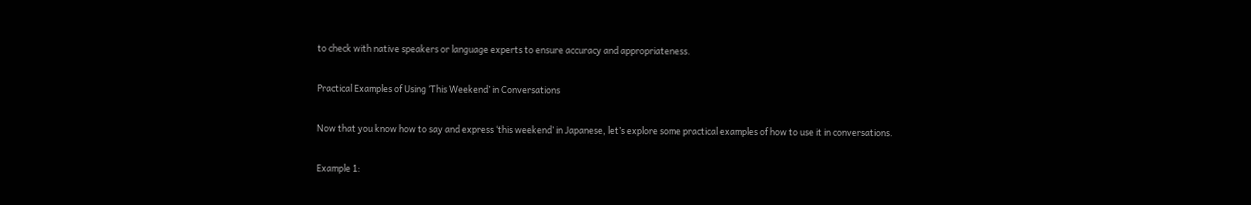to check with native speakers or language experts to ensure accuracy and appropriateness.

Practical Examples of Using ‘This Weekend’ in Conversations

Now that you know how to say and express ‘this weekend’ in Japanese, let’s explore some practical examples of how to use it in conversations.

Example 1: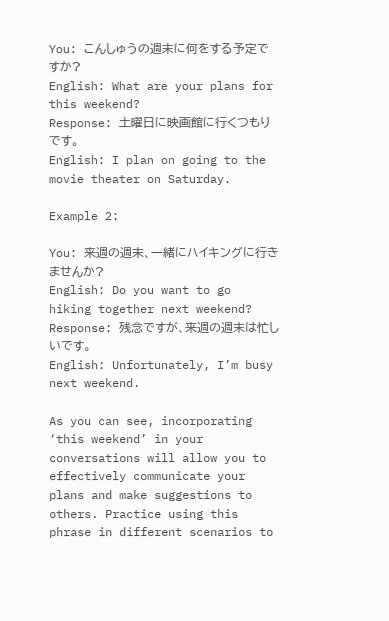You: こんしゅうの週末に何をする予定ですか?
English: What are your plans for this weekend?
Response: 土曜日に映画館に行くつもりです。
English: I plan on going to the movie theater on Saturday.

Example 2:

You: 来週の週末、一緒にハイキングに行きませんか?
English: Do you want to go hiking together next weekend?
Response: 残念ですが、来週の週末は忙しいです。
English: Unfortunately, I’m busy next weekend.

As you can see, incorporating ‘this weekend’ in your conversations will allow you to effectively communicate your plans and make suggestions to others. Practice using this phrase in different scenarios to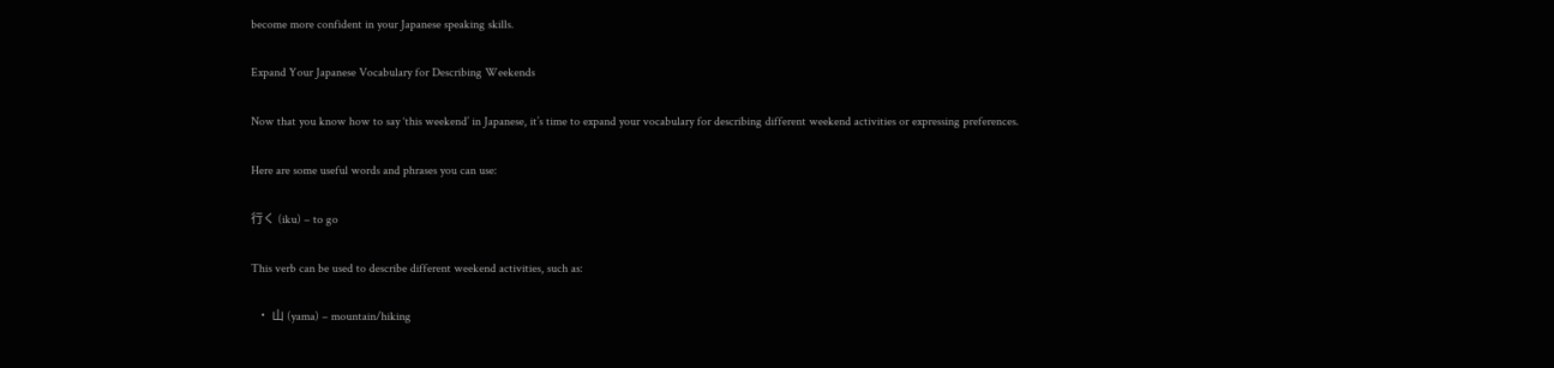become more confident in your Japanese speaking skills.

Expand Your Japanese Vocabulary for Describing Weekends

Now that you know how to say ‘this weekend’ in Japanese, it’s time to expand your vocabulary for describing different weekend activities or expressing preferences.

Here are some useful words and phrases you can use:

行く (iku) – to go

This verb can be used to describe different weekend activities, such as:

  • 山 (yama) – mountain/hiking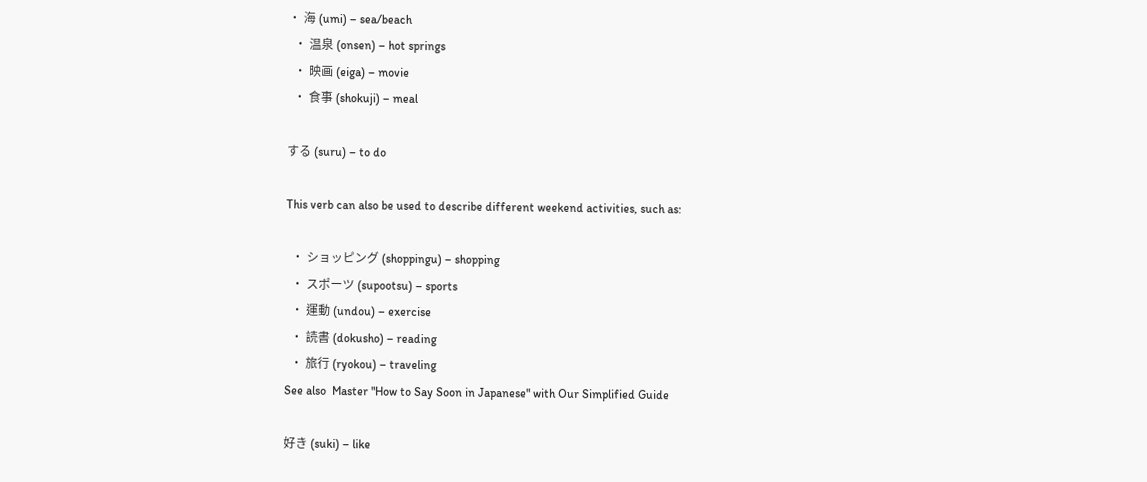• 海 (umi) – sea/beach
  • 温泉 (onsen) – hot springs
  • 映画 (eiga) – movie
  • 食事 (shokuji) – meal

する (suru) – to do

This verb can also be used to describe different weekend activities, such as:

  • ショッピング (shoppingu) – shopping
  • スポーツ (supootsu) – sports
  • 運動 (undou) – exercise
  • 読書 (dokusho) – reading
  • 旅行 (ryokou) – traveling
See also  Master "How to Say Soon in Japanese" with Our Simplified Guide

好き (suki) – like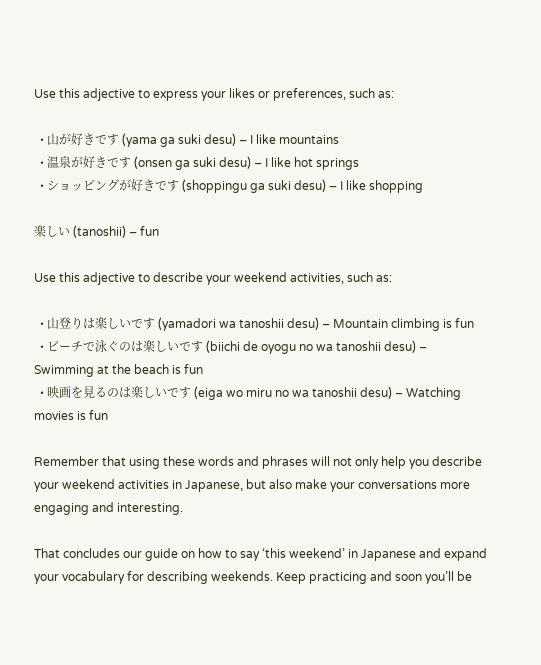Use this adjective to express your likes or preferences, such as:

  • 山が好きです (yama ga suki desu) – I like mountains
  • 温泉が好きです (onsen ga suki desu) – I like hot springs
  • ショッピングが好きです (shoppingu ga suki desu) – I like shopping

楽しい (tanoshii) – fun

Use this adjective to describe your weekend activities, such as:

  • 山登りは楽しいです (yamadori wa tanoshii desu) – Mountain climbing is fun
  • ビーチで泳ぐのは楽しいです (biichi de oyogu no wa tanoshii desu) – Swimming at the beach is fun
  • 映画を見るのは楽しいです (eiga wo miru no wa tanoshii desu) – Watching movies is fun

Remember that using these words and phrases will not only help you describe your weekend activities in Japanese, but also make your conversations more engaging and interesting.

That concludes our guide on how to say ‘this weekend’ in Japanese and expand your vocabulary for describing weekends. Keep practicing and soon you’ll be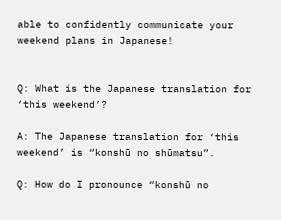able to confidently communicate your weekend plans in Japanese!


Q: What is the Japanese translation for ‘this weekend’?

A: The Japanese translation for ‘this weekend’ is “konshū no shūmatsu”.

Q: How do I pronounce “konshū no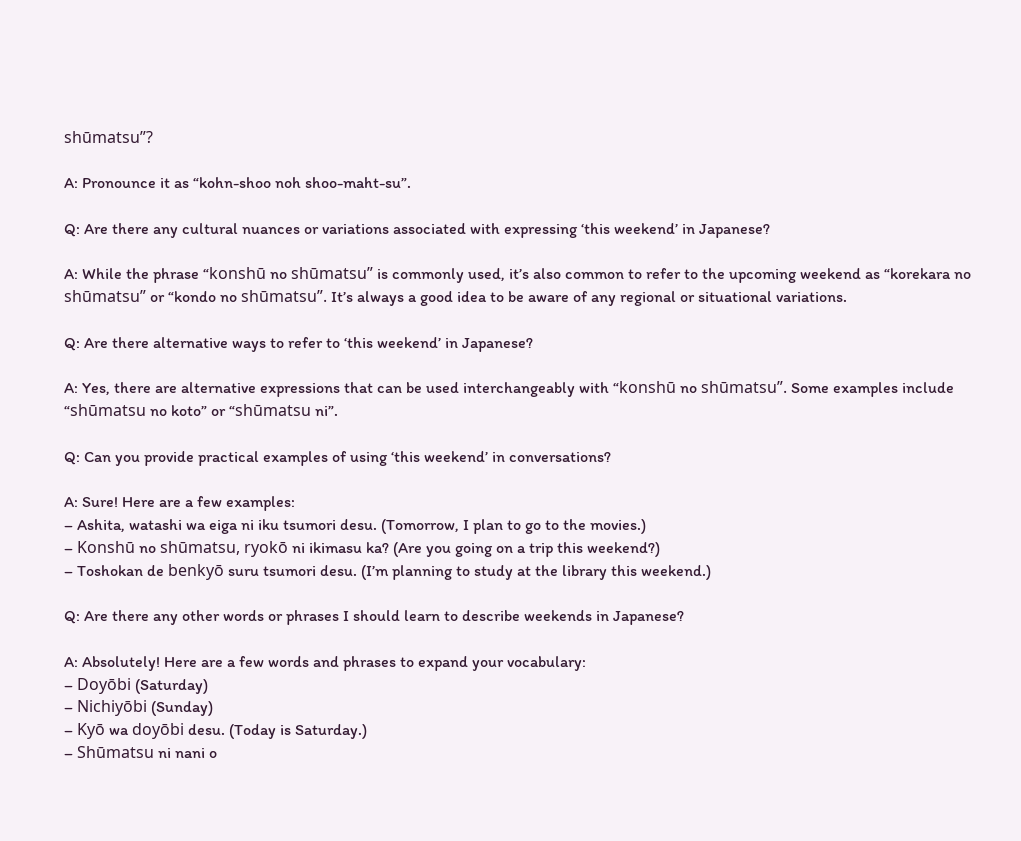shūmatsu”?

A: Pronounce it as “kohn-shoo noh shoo-maht-su”.

Q: Are there any cultural nuances or variations associated with expressing ‘this weekend’ in Japanese?

A: While the phrase “konshū no shūmatsu” is commonly used, it’s also common to refer to the upcoming weekend as “korekara no shūmatsu” or “kondo no shūmatsu”. It’s always a good idea to be aware of any regional or situational variations.

Q: Are there alternative ways to refer to ‘this weekend’ in Japanese?

A: Yes, there are alternative expressions that can be used interchangeably with “konshū no shūmatsu”. Some examples include “shūmatsu no koto” or “shūmatsu ni”.

Q: Can you provide practical examples of using ‘this weekend’ in conversations?

A: Sure! Here are a few examples:
– Ashita, watashi wa eiga ni iku tsumori desu. (Tomorrow, I plan to go to the movies.)
– Konshū no shūmatsu, ryokō ni ikimasu ka? (Are you going on a trip this weekend?)
– Toshokan de benkyō suru tsumori desu. (I’m planning to study at the library this weekend.)

Q: Are there any other words or phrases I should learn to describe weekends in Japanese?

A: Absolutely! Here are a few words and phrases to expand your vocabulary:
– Doyōbi (Saturday)
– Nichiyōbi (Sunday)
– Kyō wa doyōbi desu. (Today is Saturday.)
– Shūmatsu ni nani o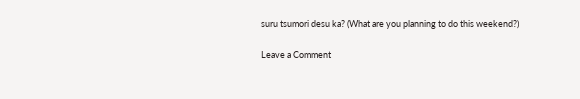suru tsumori desu ka? (What are you planning to do this weekend?)

Leave a Comment